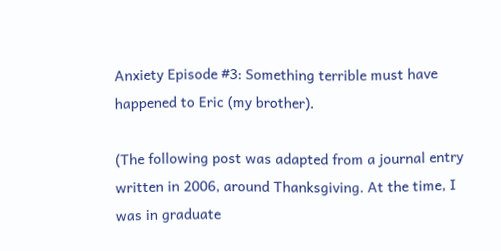Anxiety Episode #3: Something terrible must have happened to Eric (my brother).

(The following post was adapted from a journal entry written in 2006, around Thanksgiving. At the time, I was in graduate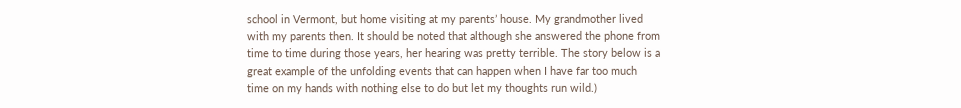school in Vermont, but home visiting at my parents’ house. My grandmother lived with my parents then. It should be noted that although she answered the phone from time to time during those years, her hearing was pretty terrible. The story below is a great example of the unfolding events that can happen when I have far too much time on my hands with nothing else to do but let my thoughts run wild.)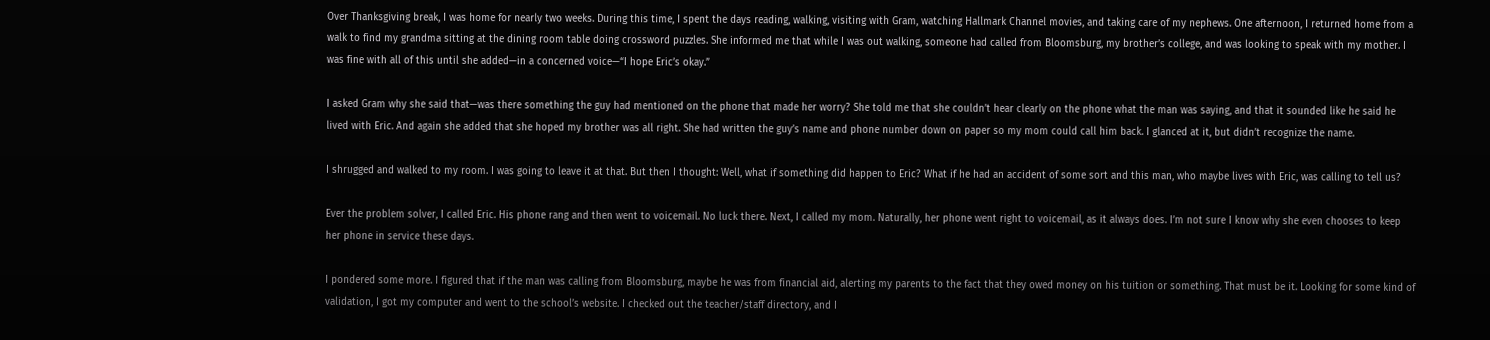Over Thanksgiving break, I was home for nearly two weeks. During this time, I spent the days reading, walking, visiting with Gram, watching Hallmark Channel movies, and taking care of my nephews. One afternoon, I returned home from a walk to find my grandma sitting at the dining room table doing crossword puzzles. She informed me that while I was out walking, someone had called from Bloomsburg, my brother’s college, and was looking to speak with my mother. I was fine with all of this until she added—in a concerned voice—“I hope Eric’s okay.”

I asked Gram why she said that—was there something the guy had mentioned on the phone that made her worry? She told me that she couldn’t hear clearly on the phone what the man was saying, and that it sounded like he said he lived with Eric. And again she added that she hoped my brother was all right. She had written the guy’s name and phone number down on paper so my mom could call him back. I glanced at it, but didn’t recognize the name.

I shrugged and walked to my room. I was going to leave it at that. But then I thought: Well, what if something did happen to Eric? What if he had an accident of some sort and this man, who maybe lives with Eric, was calling to tell us?

Ever the problem solver, I called Eric. His phone rang and then went to voicemail. No luck there. Next, I called my mom. Naturally, her phone went right to voicemail, as it always does. I’m not sure I know why she even chooses to keep her phone in service these days.

I pondered some more. I figured that if the man was calling from Bloomsburg, maybe he was from financial aid, alerting my parents to the fact that they owed money on his tuition or something. That must be it. Looking for some kind of validation, I got my computer and went to the school’s website. I checked out the teacher/staff directory, and I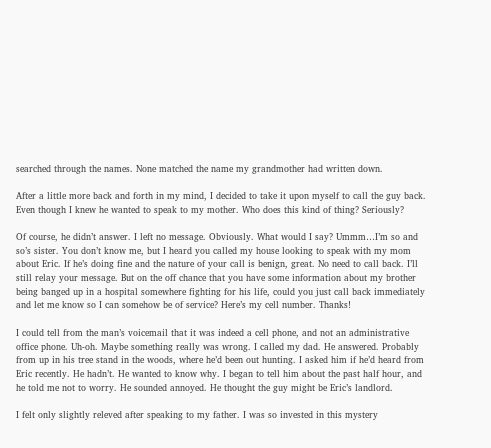searched through the names. None matched the name my grandmother had written down.

After a little more back and forth in my mind, I decided to take it upon myself to call the guy back. Even though I knew he wanted to speak to my mother. Who does this kind of thing? Seriously?

Of course, he didn’t answer. I left no message. Obviously. What would I say? Ummm…I’m so and so’s sister. You don’t know me, but I heard you called my house looking to speak with my mom about Eric. If he’s doing fine and the nature of your call is benign, great. No need to call back. I’ll still relay your message. But on the off chance that you have some information about my brother being banged up in a hospital somewhere fighting for his life, could you just call back immediately and let me know so I can somehow be of service? Here’s my cell number. Thanks!

I could tell from the man’s voicemail that it was indeed a cell phone, and not an administrative office phone. Uh-oh. Maybe something really was wrong. I called my dad. He answered. Probably from up in his tree stand in the woods, where he’d been out hunting. I asked him if he’d heard from Eric recently. He hadn’t. He wanted to know why. I began to tell him about the past half hour, and he told me not to worry. He sounded annoyed. He thought the guy might be Eric’s landlord.

I felt only slightly releved after speaking to my father. I was so invested in this mystery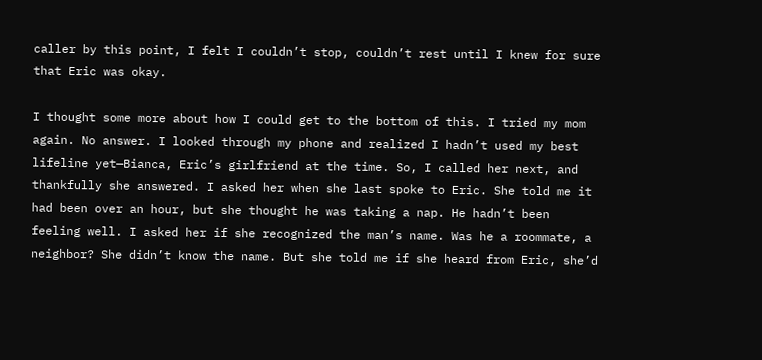caller by this point, I felt I couldn’t stop, couldn’t rest until I knew for sure that Eric was okay.

I thought some more about how I could get to the bottom of this. I tried my mom again. No answer. I looked through my phone and realized I hadn’t used my best lifeline yet—Bianca, Eric’s girlfriend at the time. So, I called her next, and thankfully she answered. I asked her when she last spoke to Eric. She told me it had been over an hour, but she thought he was taking a nap. He hadn’t been feeling well. I asked her if she recognized the man’s name. Was he a roommate, a neighbor? She didn’t know the name. But she told me if she heard from Eric, she’d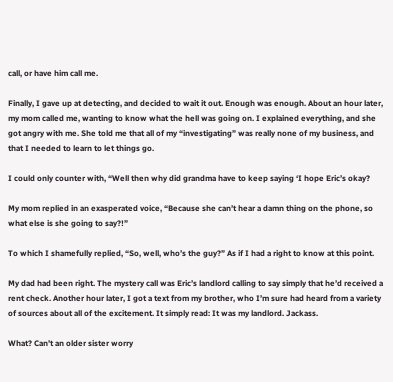call, or have him call me.

Finally, I gave up at detecting, and decided to wait it out. Enough was enough. About an hour later, my mom called me, wanting to know what the hell was going on. I explained everything, and she got angry with me. She told me that all of my “investigating” was really none of my business, and that I needed to learn to let things go.

I could only counter with, “Well then why did grandma have to keep saying ‘I hope Eric’s okay?

My mom replied in an exasperated voice, “Because she can’t hear a damn thing on the phone, so what else is she going to say?!”

To which I shamefully replied, “So, well, who’s the guy?” As if I had a right to know at this point.

My dad had been right. The mystery call was Eric’s landlord calling to say simply that he’d received a rent check. Another hour later, I got a text from my brother, who I’m sure had heard from a variety of sources about all of the excitement. It simply read: It was my landlord. Jackass.

What? Can’t an older sister worry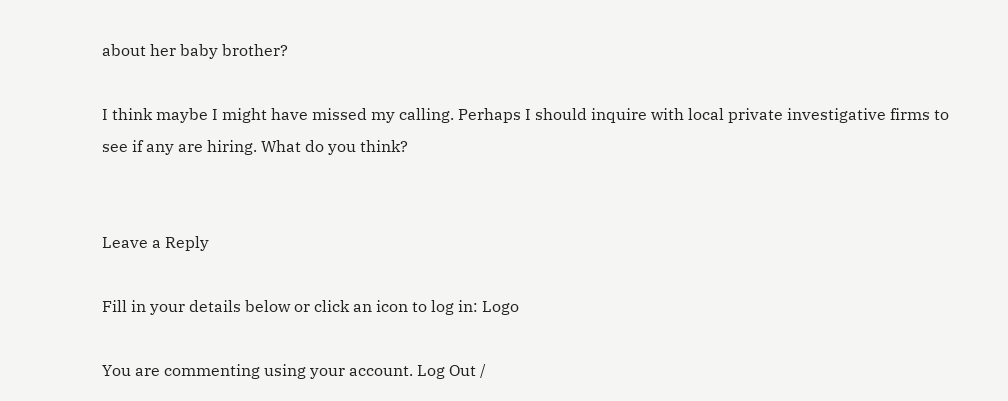about her baby brother?

I think maybe I might have missed my calling. Perhaps I should inquire with local private investigative firms to see if any are hiring. What do you think?


Leave a Reply

Fill in your details below or click an icon to log in: Logo

You are commenting using your account. Log Out /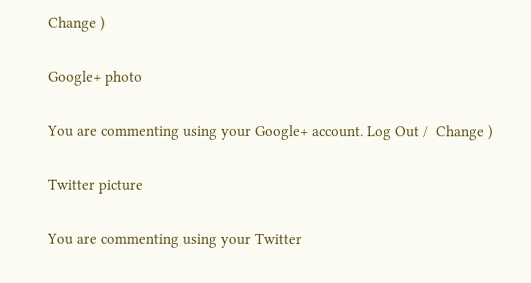Change )

Google+ photo

You are commenting using your Google+ account. Log Out /  Change )

Twitter picture

You are commenting using your Twitter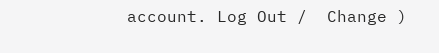account. Log Out /  Change )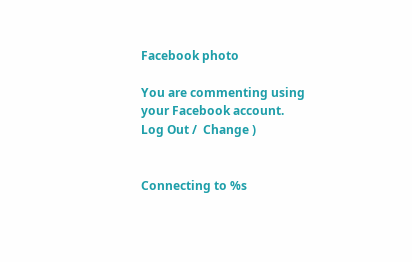Facebook photo

You are commenting using your Facebook account. Log Out /  Change )


Connecting to %s